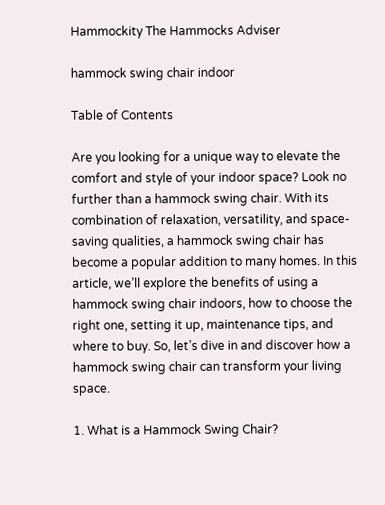Hammockity The Hammocks Adviser

hammock swing chair indoor

Table of Contents

Are you looking for a unique way to elevate the comfort and style of your indoor space? Look no further than a hammock swing chair. With its combination of relaxation, versatility, and space-saving qualities, a hammock swing chair has become a popular addition to many homes. In this article, we’ll explore the benefits of using a hammock swing chair indoors, how to choose the right one, setting it up, maintenance tips, and where to buy. So, let’s dive in and discover how a hammock swing chair can transform your living space.

1. What is a Hammock Swing Chair?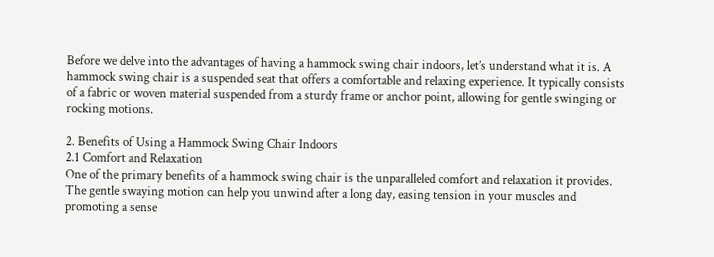Before we delve into the advantages of having a hammock swing chair indoors, let’s understand what it is. A hammock swing chair is a suspended seat that offers a comfortable and relaxing experience. It typically consists of a fabric or woven material suspended from a sturdy frame or anchor point, allowing for gentle swinging or rocking motions.

2. Benefits of Using a Hammock Swing Chair Indoors
2.1 Comfort and Relaxation
One of the primary benefits of a hammock swing chair is the unparalleled comfort and relaxation it provides. The gentle swaying motion can help you unwind after a long day, easing tension in your muscles and promoting a sense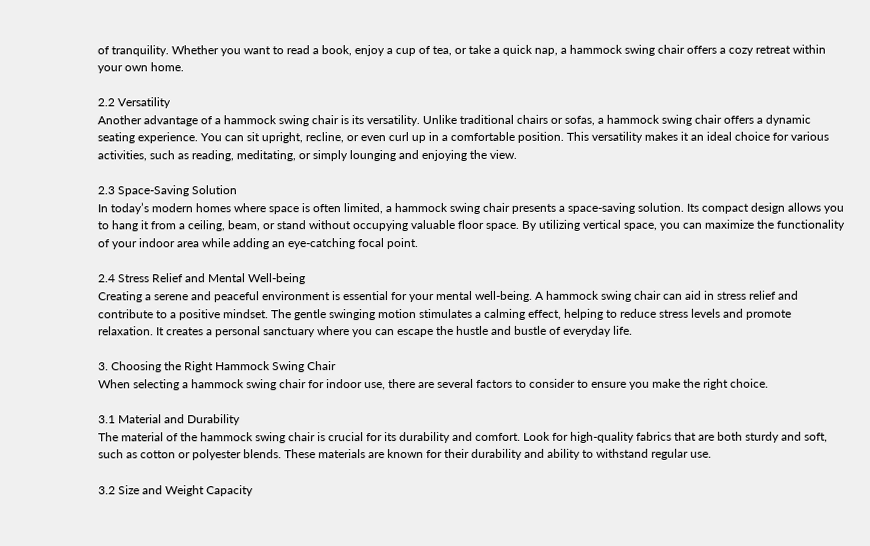of tranquility. Whether you want to read a book, enjoy a cup of tea, or take a quick nap, a hammock swing chair offers a cozy retreat within your own home.

2.2 Versatility
Another advantage of a hammock swing chair is its versatility. Unlike traditional chairs or sofas, a hammock swing chair offers a dynamic seating experience. You can sit upright, recline, or even curl up in a comfortable position. This versatility makes it an ideal choice for various activities, such as reading, meditating, or simply lounging and enjoying the view.

2.3 Space-Saving Solution
In today’s modern homes where space is often limited, a hammock swing chair presents a space-saving solution. Its compact design allows you to hang it from a ceiling, beam, or stand without occupying valuable floor space. By utilizing vertical space, you can maximize the functionality of your indoor area while adding an eye-catching focal point.

2.4 Stress Relief and Mental Well-being
Creating a serene and peaceful environment is essential for your mental well-being. A hammock swing chair can aid in stress relief and contribute to a positive mindset. The gentle swinging motion stimulates a calming effect, helping to reduce stress levels and promote relaxation. It creates a personal sanctuary where you can escape the hustle and bustle of everyday life.

3. Choosing the Right Hammock Swing Chair
When selecting a hammock swing chair for indoor use, there are several factors to consider to ensure you make the right choice.

3.1 Material and Durability
The material of the hammock swing chair is crucial for its durability and comfort. Look for high-quality fabrics that are both sturdy and soft, such as cotton or polyester blends. These materials are known for their durability and ability to withstand regular use.

3.2 Size and Weight Capacity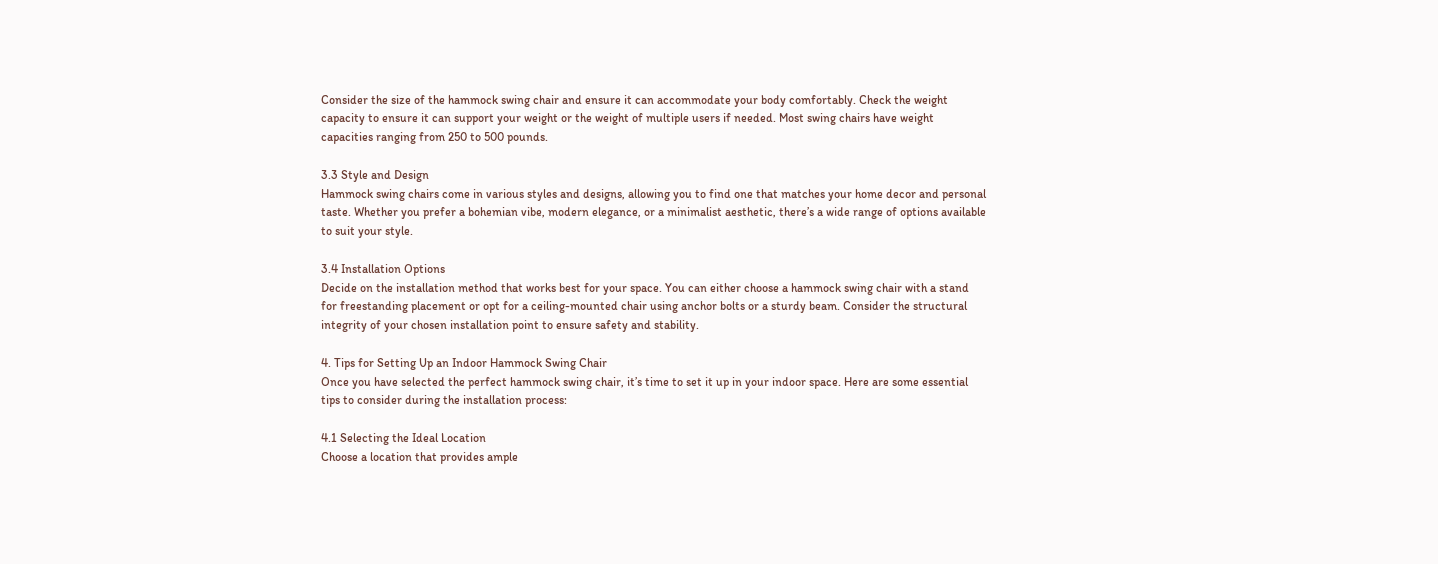Consider the size of the hammock swing chair and ensure it can accommodate your body comfortably. Check the weight capacity to ensure it can support your weight or the weight of multiple users if needed. Most swing chairs have weight capacities ranging from 250 to 500 pounds.

3.3 Style and Design
Hammock swing chairs come in various styles and designs, allowing you to find one that matches your home decor and personal taste. Whether you prefer a bohemian vibe, modern elegance, or a minimalist aesthetic, there’s a wide range of options available to suit your style.

3.4 Installation Options
Decide on the installation method that works best for your space. You can either choose a hammock swing chair with a stand for freestanding placement or opt for a ceiling-mounted chair using anchor bolts or a sturdy beam. Consider the structural integrity of your chosen installation point to ensure safety and stability.

4. Tips for Setting Up an Indoor Hammock Swing Chair
Once you have selected the perfect hammock swing chair, it’s time to set it up in your indoor space. Here are some essential tips to consider during the installation process:

4.1 Selecting the Ideal Location
Choose a location that provides ample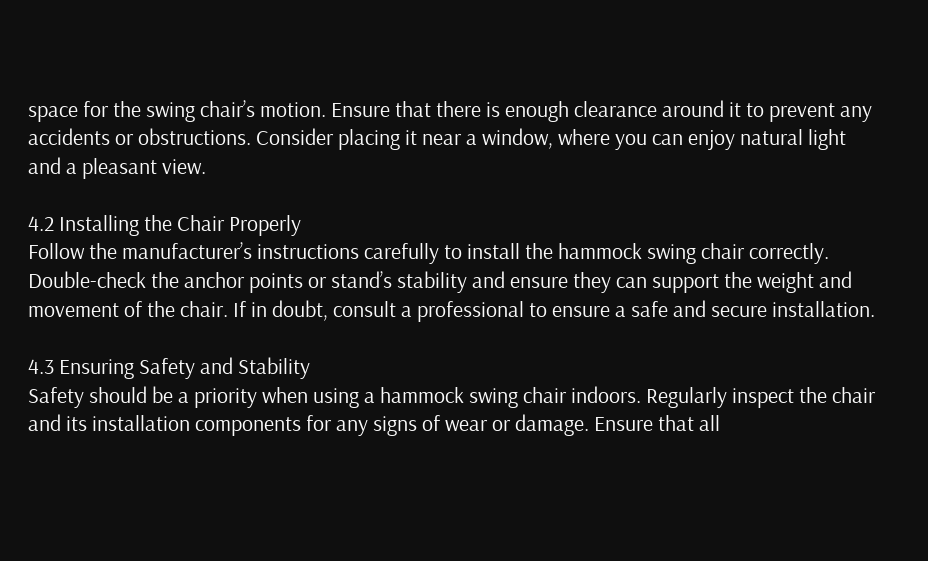space for the swing chair’s motion. Ensure that there is enough clearance around it to prevent any accidents or obstructions. Consider placing it near a window, where you can enjoy natural light and a pleasant view.

4.2 Installing the Chair Properly
Follow the manufacturer’s instructions carefully to install the hammock swing chair correctly. Double-check the anchor points or stand’s stability and ensure they can support the weight and movement of the chair. If in doubt, consult a professional to ensure a safe and secure installation.

4.3 Ensuring Safety and Stability
Safety should be a priority when using a hammock swing chair indoors. Regularly inspect the chair and its installation components for any signs of wear or damage. Ensure that all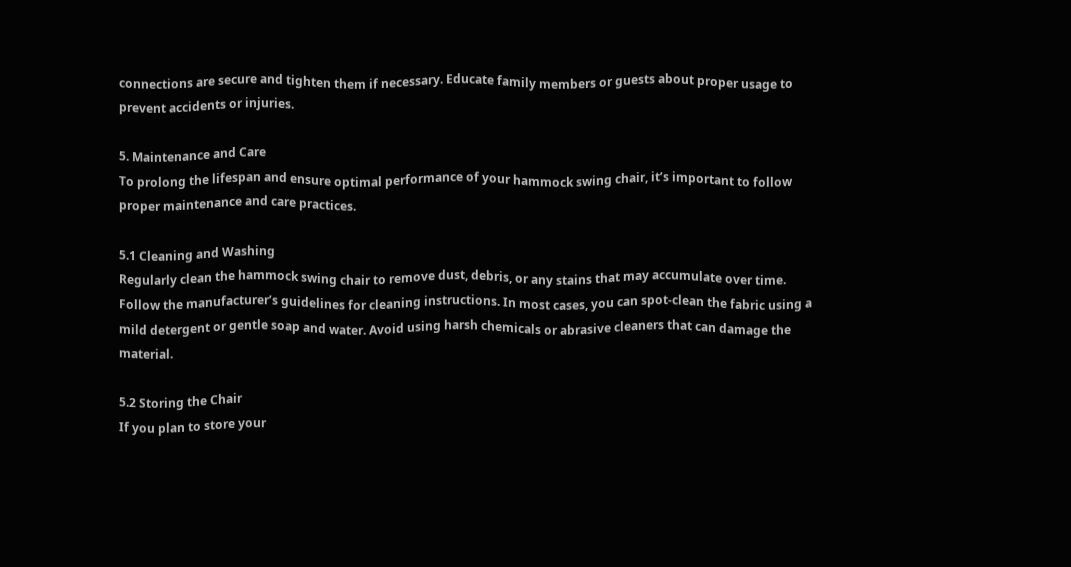connections are secure and tighten them if necessary. Educate family members or guests about proper usage to prevent accidents or injuries.

5. Maintenance and Care
To prolong the lifespan and ensure optimal performance of your hammock swing chair, it’s important to follow proper maintenance and care practices.

5.1 Cleaning and Washing
Regularly clean the hammock swing chair to remove dust, debris, or any stains that may accumulate over time. Follow the manufacturer’s guidelines for cleaning instructions. In most cases, you can spot-clean the fabric using a mild detergent or gentle soap and water. Avoid using harsh chemicals or abrasive cleaners that can damage the material.

5.2 Storing the Chair
If you plan to store your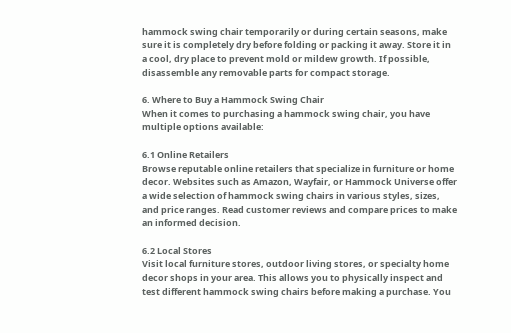hammock swing chair temporarily or during certain seasons, make sure it is completely dry before folding or packing it away. Store it in a cool, dry place to prevent mold or mildew growth. If possible, disassemble any removable parts for compact storage.

6. Where to Buy a Hammock Swing Chair
When it comes to purchasing a hammock swing chair, you have multiple options available:

6.1 Online Retailers
Browse reputable online retailers that specialize in furniture or home decor. Websites such as Amazon, Wayfair, or Hammock Universe offer a wide selection of hammock swing chairs in various styles, sizes, and price ranges. Read customer reviews and compare prices to make an informed decision.

6.2 Local Stores
Visit local furniture stores, outdoor living stores, or specialty home decor shops in your area. This allows you to physically inspect and test different hammock swing chairs before making a purchase. You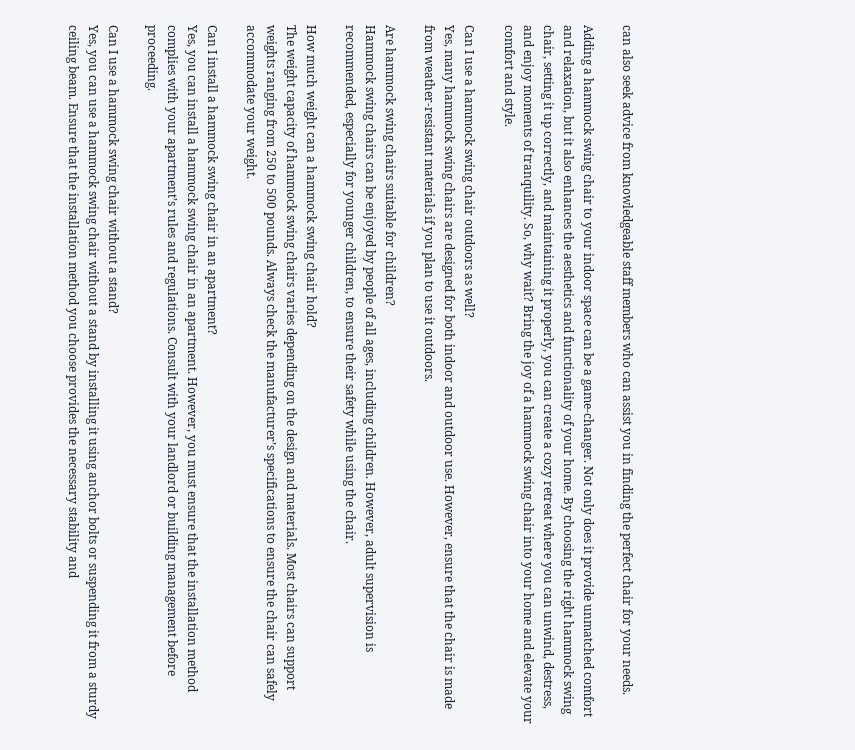can also seek advice from knowledgeable staff members who can assist you in finding the perfect chair for your needs.

Adding a hammock swing chair to your indoor space can be a game-changer. Not only does it provide unmatched comfort and relaxation, but it also enhances the aesthetics and functionality of your home. By choosing the right hammock swing chair, setting it up correctly, and maintaining it properly, you can create a cozy retreat where you can unwind, destress, and enjoy moments of tranquility. So, why wait? Bring the joy of a hammock swing chair into your home and elevate your comfort and style.

Can I use a hammock swing chair outdoors as well?
Yes, many hammock swing chairs are designed for both indoor and outdoor use. However, ensure that the chair is made from weather-resistant materials if you plan to use it outdoors.

Are hammock swing chairs suitable for children?
Hammock swing chairs can be enjoyed by people of all ages, including children. However, adult supervision is recommended, especially for younger children, to ensure their safety while using the chair.

How much weight can a hammock swing chair hold?
The weight capacity of hammock swing chairs varies depending on the design and materials. Most chairs can support weights ranging from 250 to 500 pounds. Always check the manufacturer’s specifications to ensure the chair can safely accommodate your weight.

Can I install a hammock swing chair in an apartment?
Yes, you can install a hammock swing chair in an apartment. However, you must ensure that the installation method complies with your apartment’s rules and regulations. Consult with your landlord or building management before proceeding.

Can I use a hammock swing chair without a stand?
Yes, you can use a hammock swing chair without a stand by installing it using anchor bolts or suspending it from a sturdy ceiling beam. Ensure that the installation method you choose provides the necessary stability and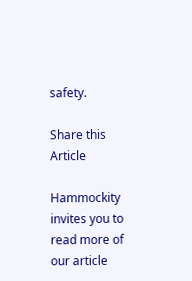safety.

Share this Article

Hammockity invites you to read more of our article